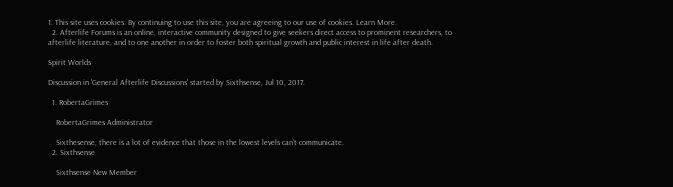1. This site uses cookies. By continuing to use this site, you are agreeing to our use of cookies. Learn More.
  2. Afterlife Forums is an online, interactive community designed to give seekers direct access to prominent researchers, to afterlife literature, and to one another in order to foster both spiritual growth and public interest in life after death.

Spirit Worlds

Discussion in 'General Afterlife Discussions' started by Sixthsense, Jul 10, 2017.

  1. RobertaGrimes

    RobertaGrimes Administrator

    Sixthesense, there is a lot of evidence that those in the lowest levels can't communicate.
  2. Sixthsense

    Sixthsense New Member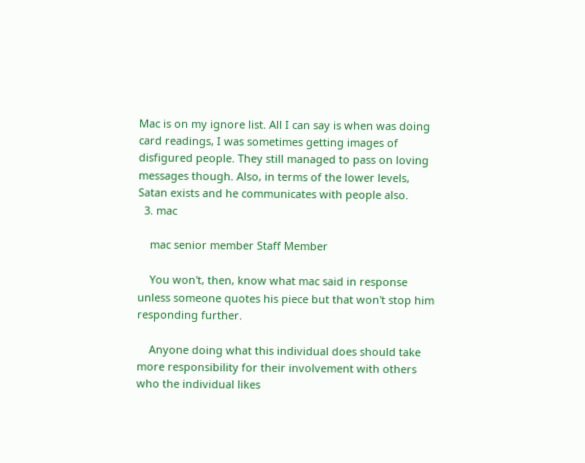Mac is on my ignore list. All I can say is when was doing card readings, I was sometimes getting images of disfigured people. They still managed to pass on loving messages though. Also, in terms of the lower levels, Satan exists and he communicates with people also.
  3. mac

    mac senior member Staff Member

    You won't, then, know what mac said in response unless someone quotes his piece but that won't stop him responding further.

    Anyone doing what this individual does should take more responsibility for their involvement with others who the individual likes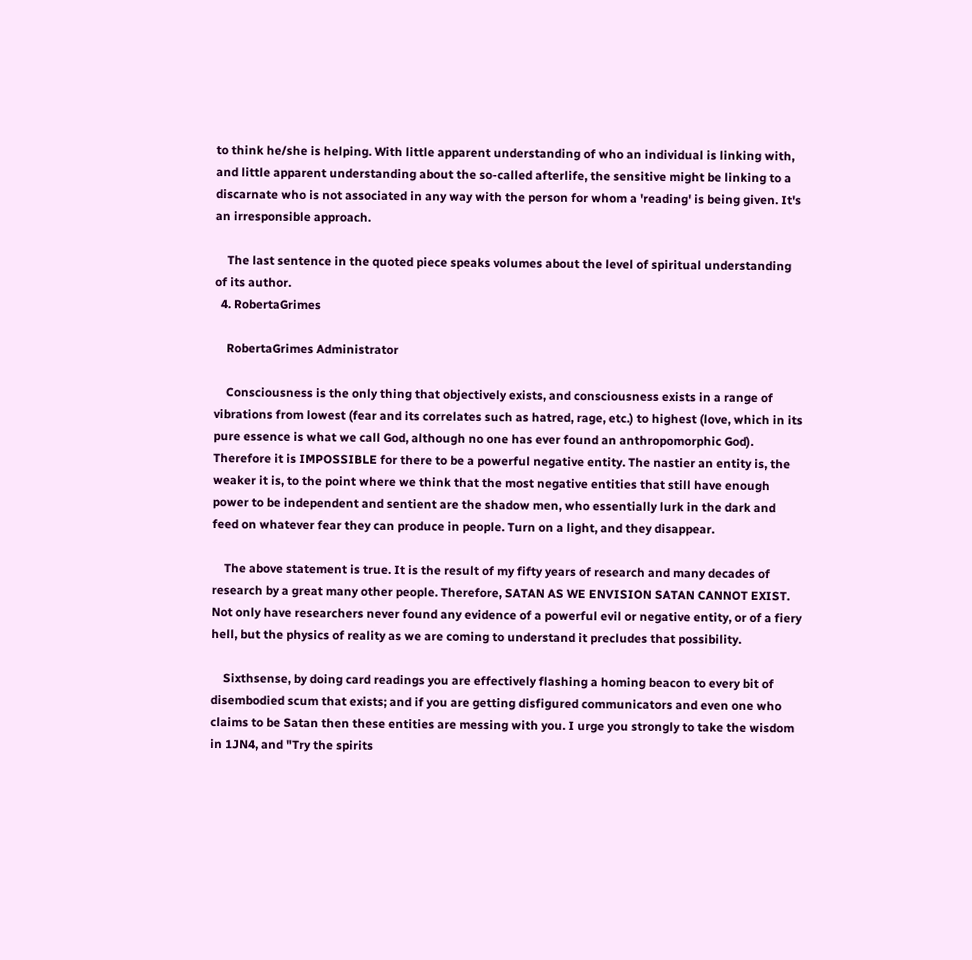to think he/she is helping. With little apparent understanding of who an individual is linking with, and little apparent understanding about the so-called afterlife, the sensitive might be linking to a discarnate who is not associated in any way with the person for whom a 'reading' is being given. It's an irresponsible approach.

    The last sentence in the quoted piece speaks volumes about the level of spiritual understanding of its author.
  4. RobertaGrimes

    RobertaGrimes Administrator

    Consciousness is the only thing that objectively exists, and consciousness exists in a range of vibrations from lowest (fear and its correlates such as hatred, rage, etc.) to highest (love, which in its pure essence is what we call God, although no one has ever found an anthropomorphic God). Therefore it is IMPOSSIBLE for there to be a powerful negative entity. The nastier an entity is, the weaker it is, to the point where we think that the most negative entities that still have enough power to be independent and sentient are the shadow men, who essentially lurk in the dark and feed on whatever fear they can produce in people. Turn on a light, and they disappear.

    The above statement is true. It is the result of my fifty years of research and many decades of research by a great many other people. Therefore, SATAN AS WE ENVISION SATAN CANNOT EXIST. Not only have researchers never found any evidence of a powerful evil or negative entity, or of a fiery hell, but the physics of reality as we are coming to understand it precludes that possibility.

    Sixthsense, by doing card readings you are effectively flashing a homing beacon to every bit of disembodied scum that exists; and if you are getting disfigured communicators and even one who claims to be Satan then these entities are messing with you. I urge you strongly to take the wisdom in 1JN4, and "Try the spirits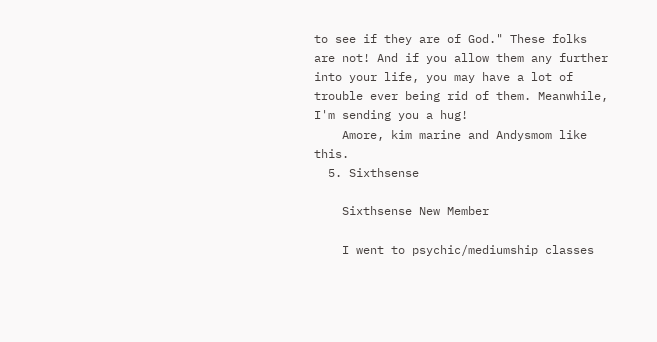to see if they are of God." These folks are not! And if you allow them any further into your life, you may have a lot of trouble ever being rid of them. Meanwhile, I'm sending you a hug!
    Amore, kim marine and Andysmom like this.
  5. Sixthsense

    Sixthsense New Member

    I went to psychic/mediumship classes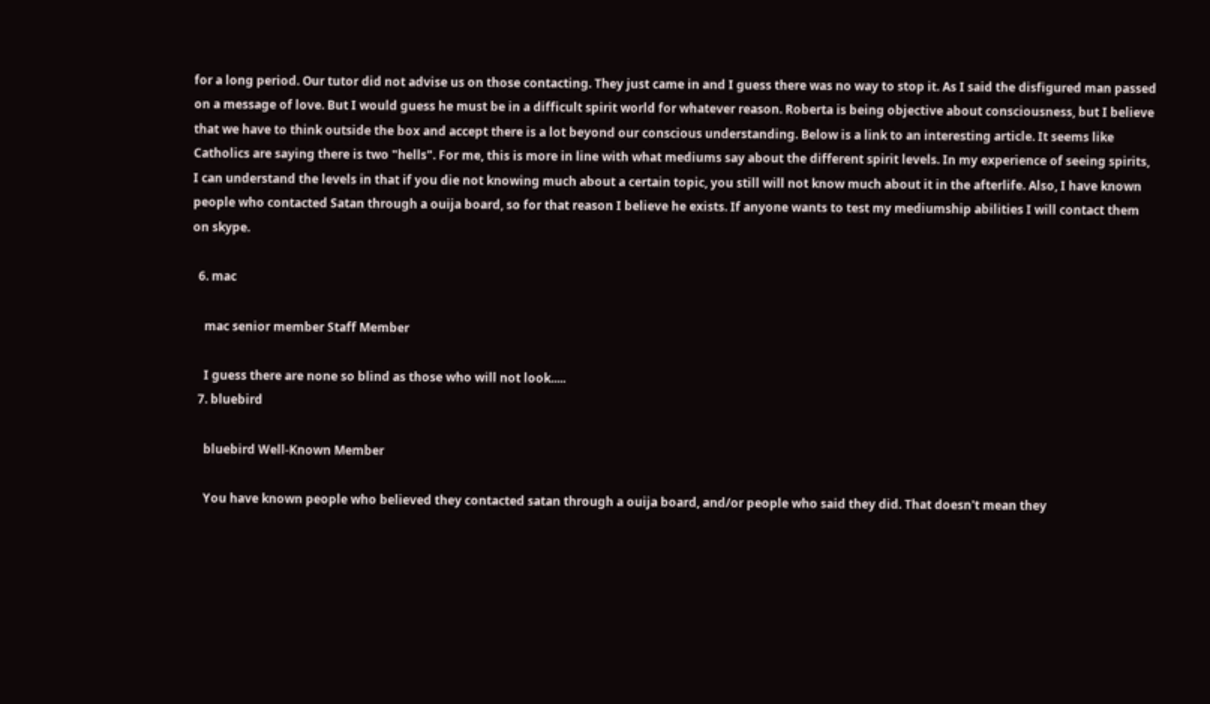for a long period. Our tutor did not advise us on those contacting. They just came in and I guess there was no way to stop it. As I said the disfigured man passed on a message of love. But I would guess he must be in a difficult spirit world for whatever reason. Roberta is being objective about consciousness, but I believe that we have to think outside the box and accept there is a lot beyond our conscious understanding. Below is a link to an interesting article. It seems like Catholics are saying there is two "hells". For me, this is more in line with what mediums say about the different spirit levels. In my experience of seeing spirits, I can understand the levels in that if you die not knowing much about a certain topic, you still will not know much about it in the afterlife. Also, I have known people who contacted Satan through a ouija board, so for that reason I believe he exists. If anyone wants to test my mediumship abilities I will contact them on skype.

  6. mac

    mac senior member Staff Member

    I guess there are none so blind as those who will not look.....
  7. bluebird

    bluebird Well-Known Member

    You have known people who believed they contacted satan through a ouija board, and/or people who said they did. That doesn't mean they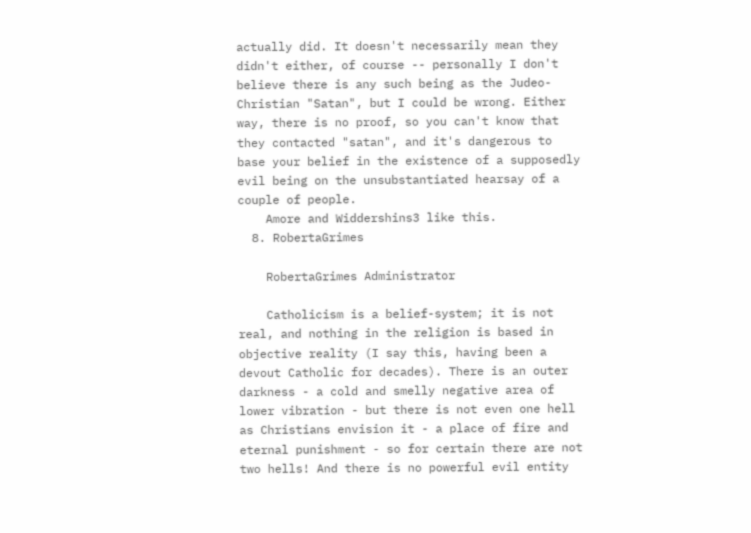actually did. It doesn't necessarily mean they didn't either, of course -- personally I don't believe there is any such being as the Judeo-Christian "Satan", but I could be wrong. Either way, there is no proof, so you can't know that they contacted "satan", and it's dangerous to base your belief in the existence of a supposedly evil being on the unsubstantiated hearsay of a couple of people.
    Amore and Widdershins3 like this.
  8. RobertaGrimes

    RobertaGrimes Administrator

    Catholicism is a belief-system; it is not real, and nothing in the religion is based in objective reality (I say this, having been a devout Catholic for decades). There is an outer darkness - a cold and smelly negative area of lower vibration - but there is not even one hell as Christians envision it - a place of fire and eternal punishment - so for certain there are not two hells! And there is no powerful evil entity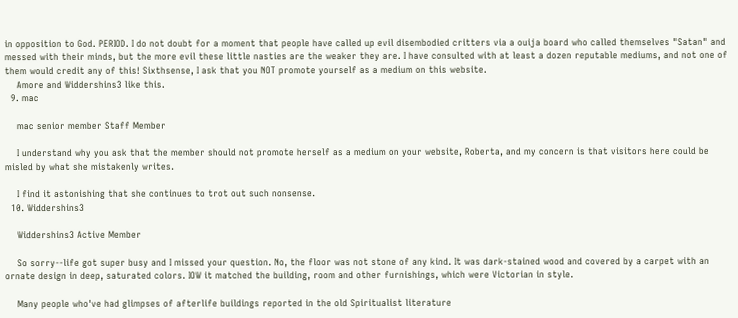in opposition to God. PERIOD. I do not doubt for a moment that people have called up evil disembodied critters via a ouija board who called themselves "Satan" and messed with their minds, but the more evil these little nasties are the weaker they are. I have consulted with at least a dozen reputable mediums, and not one of them would credit any of this! Sixthsense, I ask that you NOT promote yourself as a medium on this website.
    Amore and Widdershins3 like this.
  9. mac

    mac senior member Staff Member

    I understand why you ask that the member should not promote herself as a medium on your website, Roberta, and my concern is that visitors here could be misled by what she mistakenly writes.

    I find it astonishing that she continues to trot out such nonsense.
  10. Widdershins3

    Widdershins3 Active Member

    So sorry--life got super busy and I missed your question. No, the floor was not stone of any kind. It was dark-stained wood and covered by a carpet with an ornate design in deep, saturated colors. IOW it matched the building, room and other furnishings, which were Victorian in style.

    Many people who've had glimpses of afterlife buildings reported in the old Spiritualist literature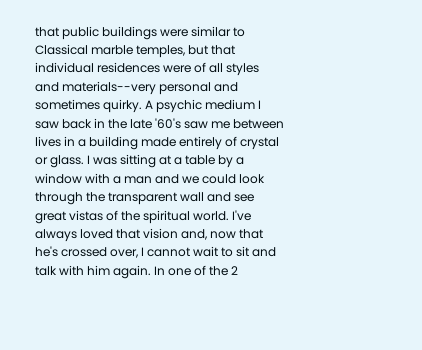that public buildings were similar to Classical marble temples, but that individual residences were of all styles and materials--very personal and sometimes quirky. A psychic medium I saw back in the late '60's saw me between lives in a building made entirely of crystal or glass. I was sitting at a table by a window with a man and we could look through the transparent wall and see great vistas of the spiritual world. I've always loved that vision and, now that he's crossed over, I cannot wait to sit and talk with him again. In one of the 2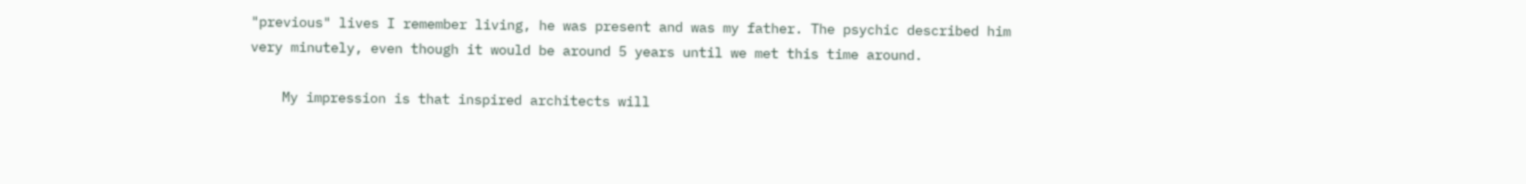"previous" lives I remember living, he was present and was my father. The psychic described him very minutely, even though it would be around 5 years until we met this time around.

    My impression is that inspired architects will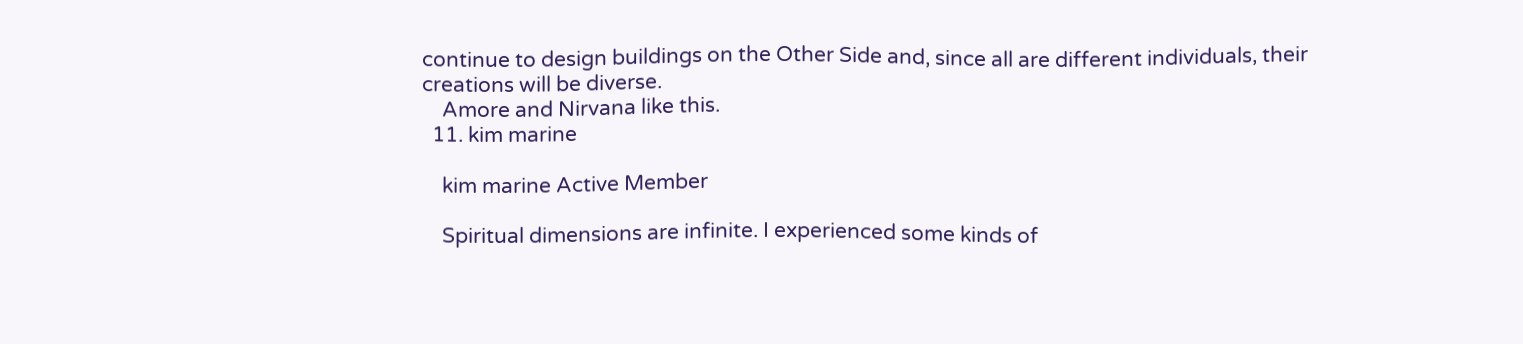continue to design buildings on the Other Side and, since all are different individuals, their creations will be diverse.
    Amore and Nirvana like this.
  11. kim marine

    kim marine Active Member

    Spiritual dimensions are infinite. I experienced some kinds of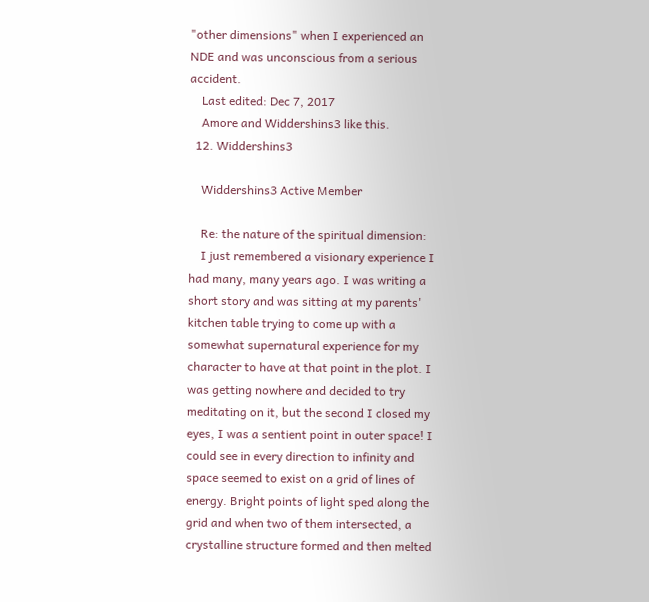"other dimensions" when I experienced an NDE and was unconscious from a serious accident.
    Last edited: Dec 7, 2017
    Amore and Widdershins3 like this.
  12. Widdershins3

    Widdershins3 Active Member

    Re: the nature of the spiritual dimension:
    I just remembered a visionary experience I had many, many years ago. I was writing a short story and was sitting at my parents' kitchen table trying to come up with a somewhat supernatural experience for my character to have at that point in the plot. I was getting nowhere and decided to try meditating on it, but the second I closed my eyes, I was a sentient point in outer space! I could see in every direction to infinity and space seemed to exist on a grid of lines of energy. Bright points of light sped along the grid and when two of them intersected, a crystalline structure formed and then melted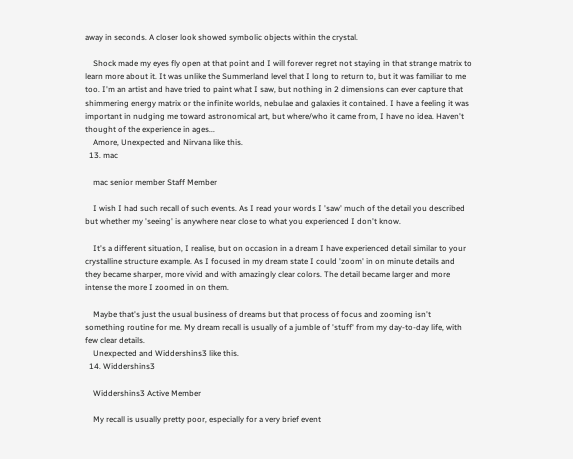away in seconds. A closer look showed symbolic objects within the crystal.

    Shock made my eyes fly open at that point and I will forever regret not staying in that strange matrix to learn more about it. It was unlike the Summerland level that I long to return to, but it was familiar to me too. I'm an artist and have tried to paint what I saw, but nothing in 2 dimensions can ever capture that shimmering energy matrix or the infinite worlds, nebulae and galaxies it contained. I have a feeling it was important in nudging me toward astronomical art, but where/who it came from, I have no idea. Haven't thought of the experience in ages...
    Amore, Unexpected and Nirvana like this.
  13. mac

    mac senior member Staff Member

    I wish I had such recall of such events. As I read your words I 'saw' much of the detail you described but whether my 'seeing' is anywhere near close to what you experienced I don't know.

    It's a different situation, I realise, but on occasion in a dream I have experienced detail similar to your crystalline structure example. As I focused in my dream state I could 'zoom' in on minute details and they became sharper, more vivid and with amazingly clear colors. The detail became larger and more intense the more I zoomed in on them.

    Maybe that's just the usual business of dreams but that process of focus and zooming isn't something routine for me. My dream recall is usually of a jumble of 'stuff' from my day-to-day life, with few clear details.
    Unexpected and Widdershins3 like this.
  14. Widdershins3

    Widdershins3 Active Member

    My recall is usually pretty poor, especially for a very brief event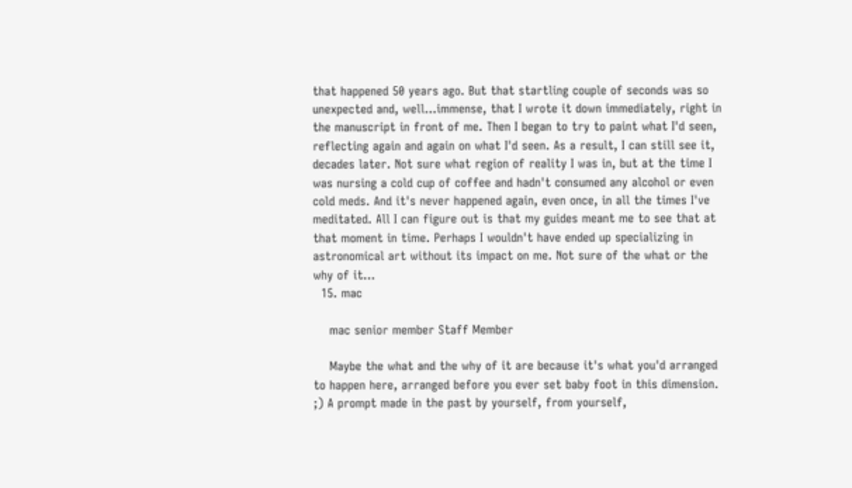that happened 50 years ago. But that startling couple of seconds was so unexpected and, well...immense, that I wrote it down immediately, right in the manuscript in front of me. Then I began to try to paint what I'd seen, reflecting again and again on what I'd seen. As a result, I can still see it, decades later. Not sure what region of reality I was in, but at the time I was nursing a cold cup of coffee and hadn't consumed any alcohol or even cold meds. And it's never happened again, even once, in all the times I've meditated. All I can figure out is that my guides meant me to see that at that moment in time. Perhaps I wouldn't have ended up specializing in astronomical art without its impact on me. Not sure of the what or the why of it...
  15. mac

    mac senior member Staff Member

    Maybe the what and the why of it are because it's what you'd arranged to happen here, arranged before you ever set baby foot in this dimension. ;) A prompt made in the past by yourself, from yourself,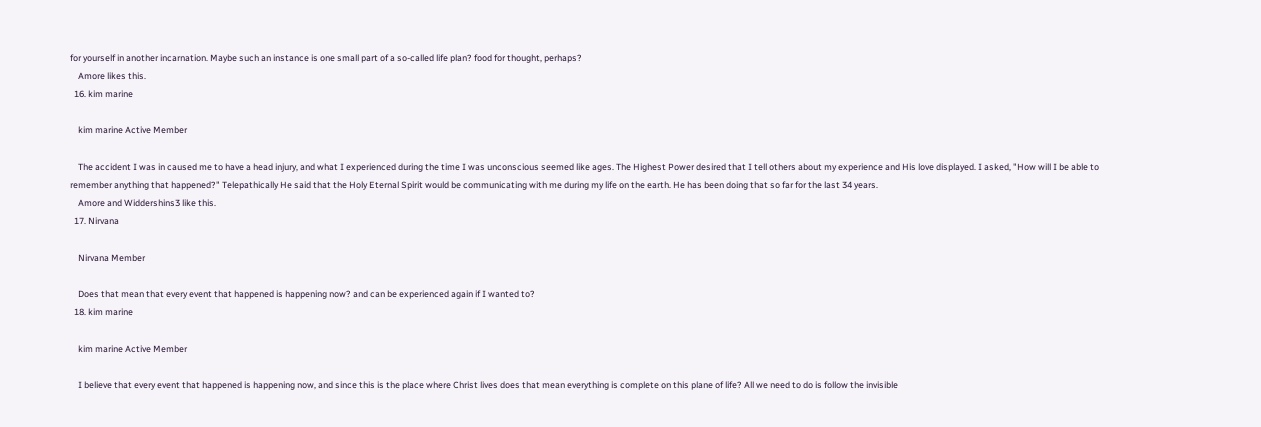for yourself in another incarnation. Maybe such an instance is one small part of a so-called life plan? food for thought, perhaps?
    Amore likes this.
  16. kim marine

    kim marine Active Member

    The accident I was in caused me to have a head injury, and what I experienced during the time I was unconscious seemed like ages. The Highest Power desired that I tell others about my experience and His love displayed. I asked, "How will I be able to remember anything that happened?" Telepathically He said that the Holy Eternal Spirit would be communicating with me during my life on the earth. He has been doing that so far for the last 34 years.
    Amore and Widdershins3 like this.
  17. Nirvana

    Nirvana Member

    Does that mean that every event that happened is happening now? and can be experienced again if I wanted to?
  18. kim marine

    kim marine Active Member

    I believe that every event that happened is happening now, and since this is the place where Christ lives does that mean everything is complete on this plane of life? All we need to do is follow the invisible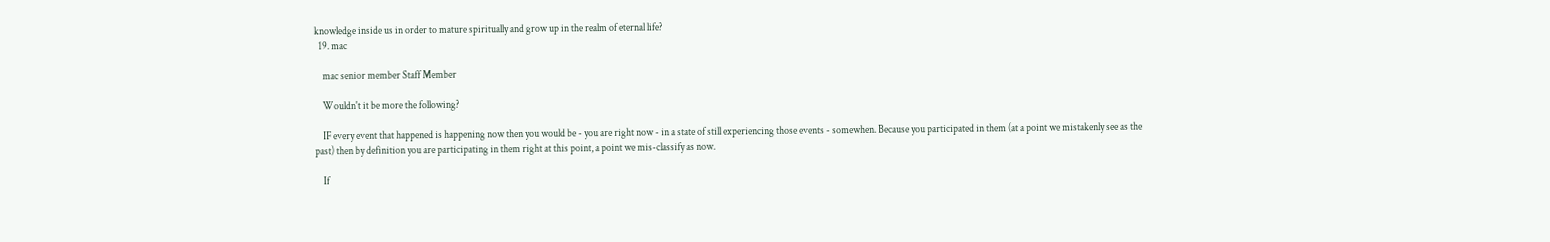knowledge inside us in order to mature spiritually and grow up in the realm of eternal life?
  19. mac

    mac senior member Staff Member

    Wouldn't it be more the following?

    IF every event that happened is happening now then you would be - you are right now - in a state of still experiencing those events - somewhen. Because you participated in them (at a point we mistakenly see as the past) then by definition you are participating in them right at this point, a point we mis-classify as now.

    If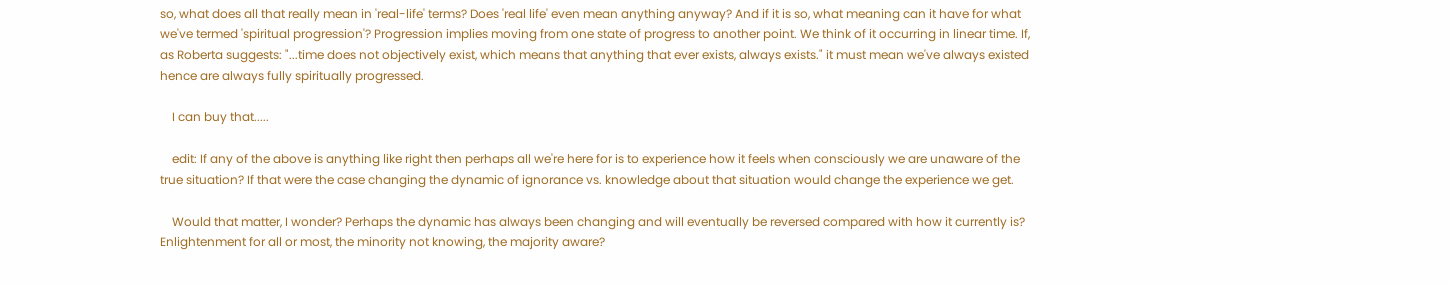so, what does all that really mean in 'real-life' terms? Does 'real life' even mean anything anyway? And if it is so, what meaning can it have for what we've termed 'spiritual progression'? Progression implies moving from one state of progress to another point. We think of it occurring in linear time. If, as Roberta suggests: "...time does not objectively exist, which means that anything that ever exists, always exists." it must mean we've always existed hence are always fully spiritually progressed.

    I can buy that.....

    edit: If any of the above is anything like right then perhaps all we're here for is to experience how it feels when consciously we are unaware of the true situation? If that were the case changing the dynamic of ignorance vs. knowledge about that situation would change the experience we get.

    Would that matter, I wonder? Perhaps the dynamic has always been changing and will eventually be reversed compared with how it currently is? Enlightenment for all or most, the minority not knowing, the majority aware?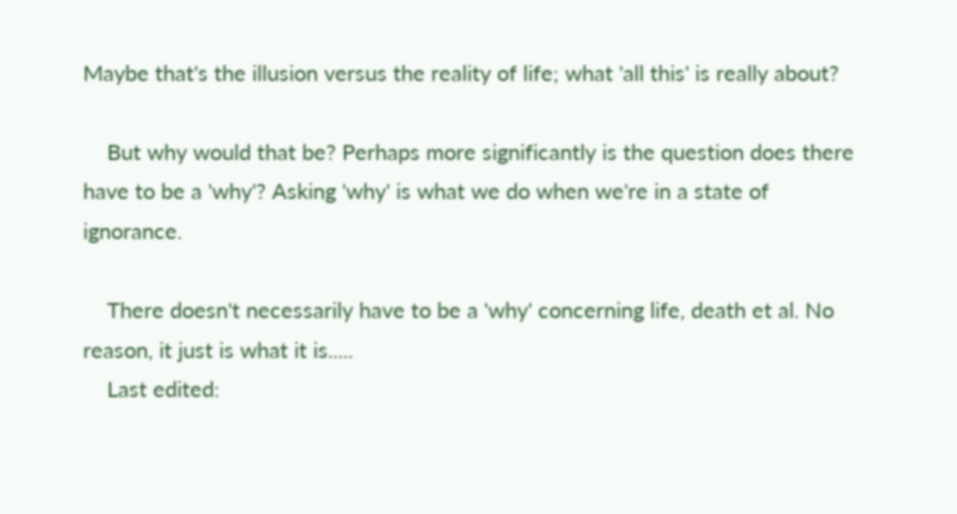Maybe that's the illusion versus the reality of life; what 'all this' is really about?

    But why would that be? Perhaps more significantly is the question does there have to be a 'why'? Asking 'why' is what we do when we're in a state of ignorance.

    There doesn't necessarily have to be a 'why' concerning life, death et al. No reason, it just is what it is.....
    Last edited: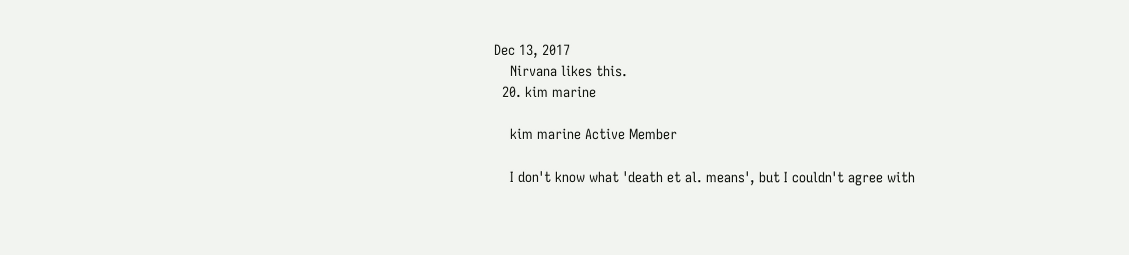Dec 13, 2017
    Nirvana likes this.
  20. kim marine

    kim marine Active Member

    I don't know what 'death et al. means', but I couldn't agree with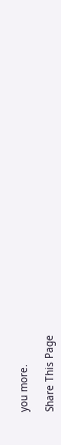you more.

Share This Page